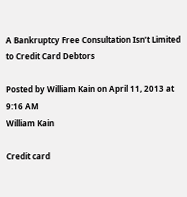A Bankruptcy Free Consultation Isn’t Limited to Credit Card Debtors

Posted by William Kain on April 11, 2013 at 9:16 AM
William Kain

Credit card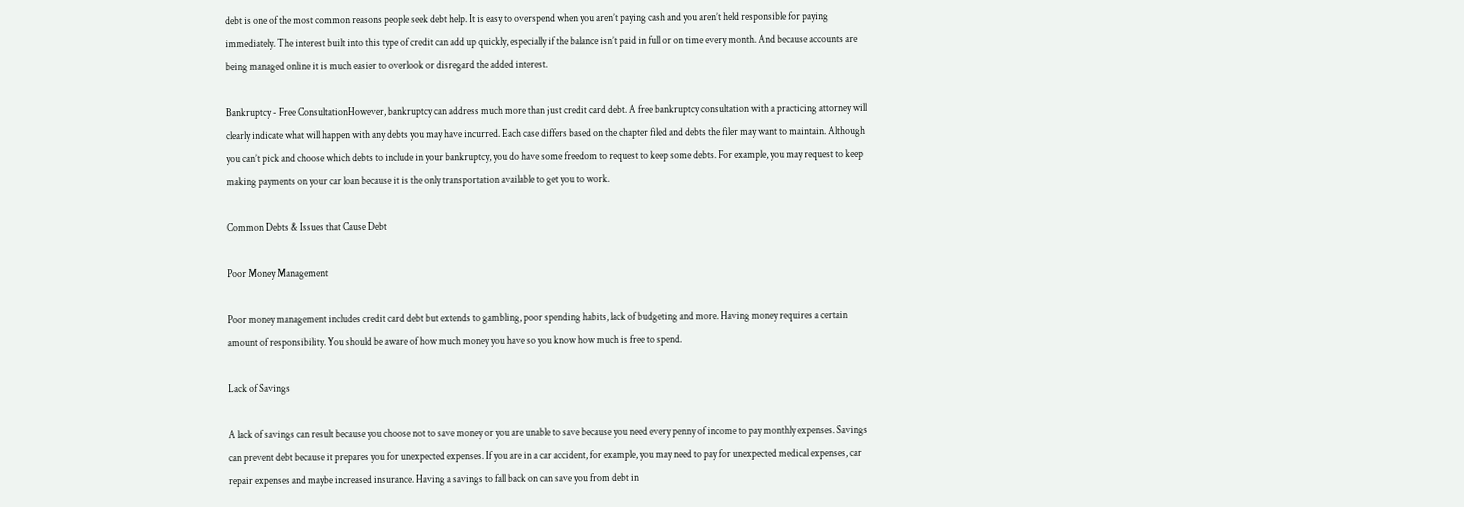debt is one of the most common reasons people seek debt help. It is easy to overspend when you aren’t paying cash and you aren’t held responsible for paying immediately. The interest built into this type of credit can add up quickly, especially if the balance isn’t paid in full or on time every month. And because accounts are being managed online it is much easier to overlook or disregard the added interest.

Bankruptcy - Free ConsultationHowever, bankruptcy can address much more than just credit card debt. A free bankruptcy consultation with a practicing attorney will clearly indicate what will happen with any debts you may have incurred. Each case differs based on the chapter filed and debts the filer may want to maintain. Although you can’t pick and choose which debts to include in your bankruptcy, you do have some freedom to request to keep some debts. For example, you may request to keep making payments on your car loan because it is the only transportation available to get you to work.

Common Debts & Issues that Cause Debt

Poor Money Management

Poor money management includes credit card debt but extends to gambling, poor spending habits, lack of budgeting and more. Having money requires a certain amount of responsibility. You should be aware of how much money you have so you know how much is free to spend.

Lack of Savings

A lack of savings can result because you choose not to save money or you are unable to save because you need every penny of income to pay monthly expenses. Savings can prevent debt because it prepares you for unexpected expenses. If you are in a car accident, for example, you may need to pay for unexpected medical expenses, car repair expenses and maybe increased insurance. Having a savings to fall back on can save you from debt in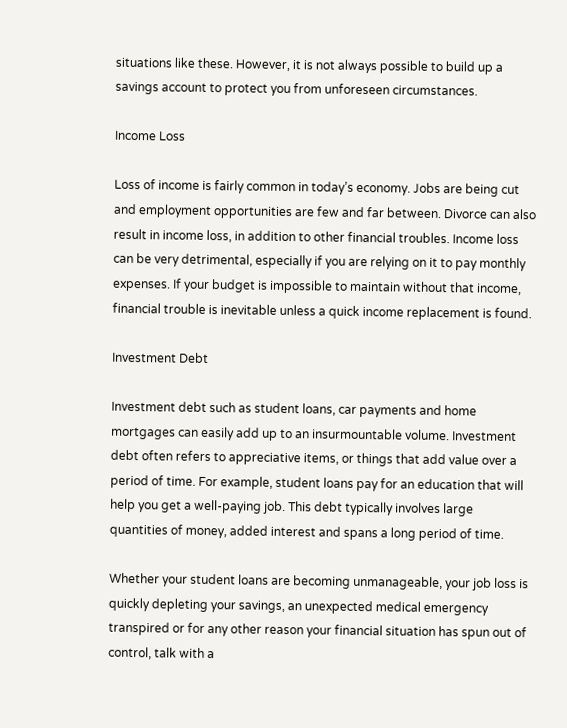situations like these. However, it is not always possible to build up a savings account to protect you from unforeseen circumstances.

Income Loss

Loss of income is fairly common in today’s economy. Jobs are being cut and employment opportunities are few and far between. Divorce can also result in income loss, in addition to other financial troubles. Income loss can be very detrimental, especially if you are relying on it to pay monthly expenses. If your budget is impossible to maintain without that income, financial trouble is inevitable unless a quick income replacement is found.

Investment Debt

Investment debt such as student loans, car payments and home mortgages can easily add up to an insurmountable volume. Investment debt often refers to appreciative items, or things that add value over a period of time. For example, student loans pay for an education that will help you get a well-paying job. This debt typically involves large quantities of money, added interest and spans a long period of time.

Whether your student loans are becoming unmanageable, your job loss is quickly depleting your savings, an unexpected medical emergency transpired or for any other reason your financial situation has spun out of control, talk with a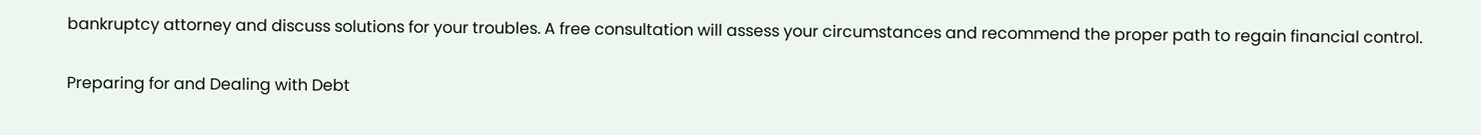bankruptcy attorney and discuss solutions for your troubles. A free consultation will assess your circumstances and recommend the proper path to regain financial control.

Preparing for and Dealing with Debt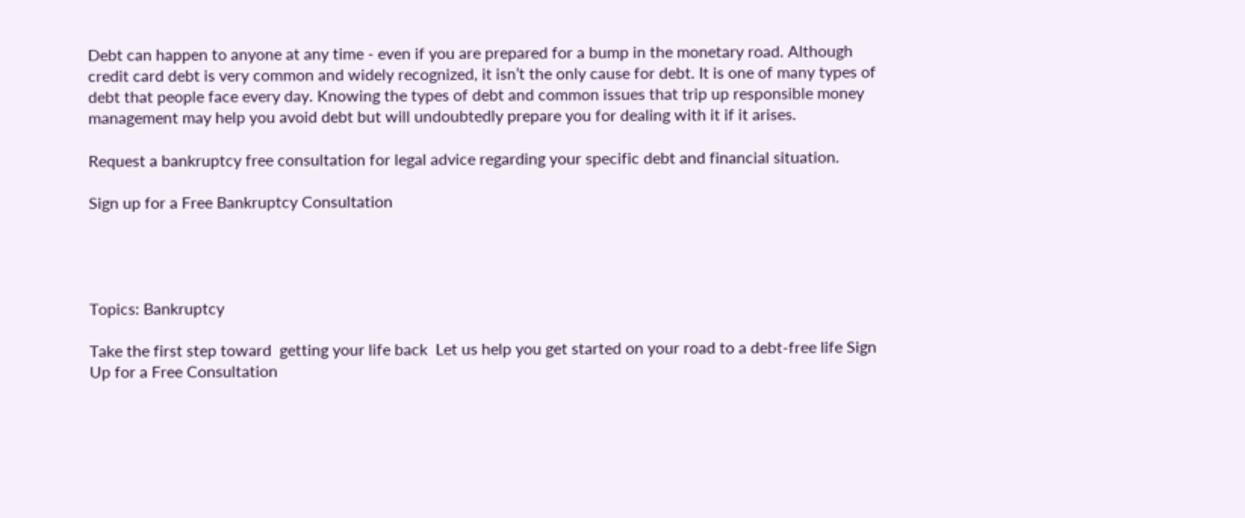Debt can happen to anyone at any time - even if you are prepared for a bump in the monetary road. Although credit card debt is very common and widely recognized, it isn’t the only cause for debt. It is one of many types of debt that people face every day. Knowing the types of debt and common issues that trip up responsible money management may help you avoid debt but will undoubtedly prepare you for dealing with it if it arises.

Request a bankruptcy free consultation for legal advice regarding your specific debt and financial situation.

Sign up for a Free Bankruptcy Consultation




Topics: Bankruptcy

Take the first step toward  getting your life back  Let us help you get started on your road to a debt-free life Sign Up for a Free Consultation